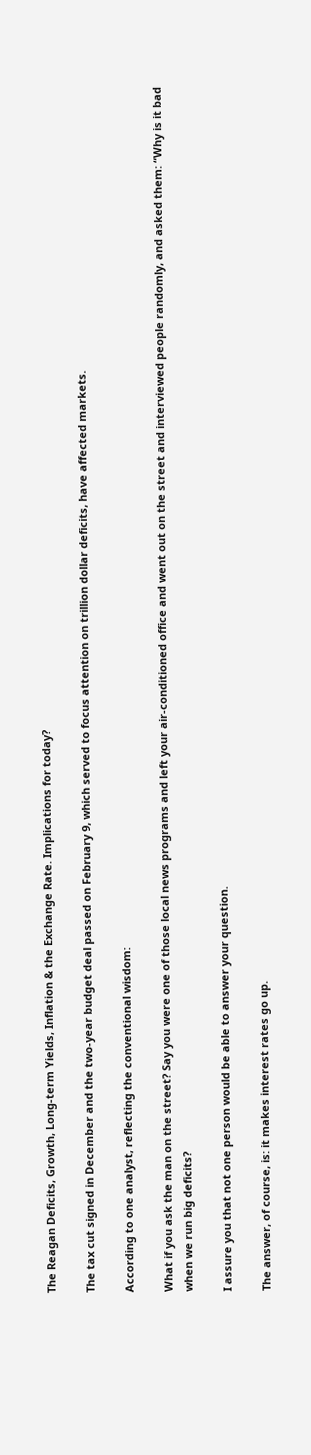The Reagan Deficits, Growth, Long-term Yields, Inflation & the Exchange Rate. Implications for today?

The tax cut signed in December and the two-year budget deal passed on February 9, which served to focus attention on trillion dollar deficits, have affected markets.

According to one analyst, reflecting the conventional wisdom:

What if you ask the man on the street? Say you were one of those local news programs and left your air-conditioned office and went out on the street and interviewed people randomly, and asked them: “Why is it bad when we run big deficits?

I assure you that not one person would be able to answer your question.

The answer, of course, is: it makes interest rates go up.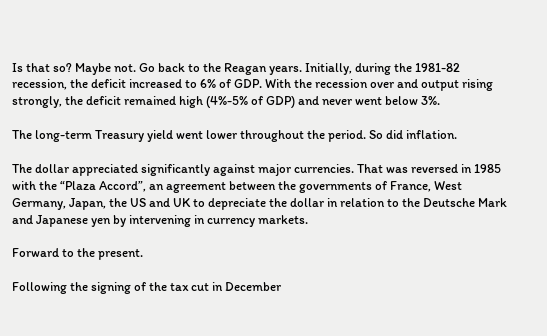Is that so? Maybe not. Go back to the Reagan years. Initially, during the 1981-82 recession, the deficit increased to 6% of GDP. With the recession over and output rising strongly, the deficit remained high (4%-5% of GDP) and never went below 3%.

The long-term Treasury yield went lower throughout the period. So did inflation.

The dollar appreciated significantly against major currencies. That was reversed in 1985 with the “Plaza Accord”, an agreement between the governments of France, West Germany, Japan, the US and UK to depreciate the dollar in relation to the Deutsche Mark and Japanese yen by intervening in currency markets.

Forward to the present.

Following the signing of the tax cut in December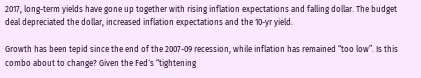2017, long-term yields have gone up together with rising inflation expectations and falling dollar. The budget deal depreciated the dollar, increased inflation expectations and the 10-yr yield.

Growth has been tepid since the end of the 2007-09 recession, while inflation has remained “too low”. Is this combo about to change? Given the Fed´s “tightening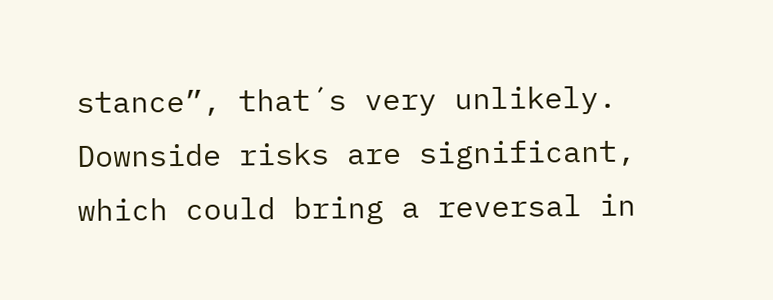stance”, that´s very unlikely. Downside risks are significant, which could bring a reversal in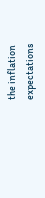the inflation expectations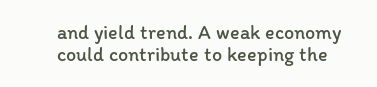and yield trend. A weak economy could contribute to keeping the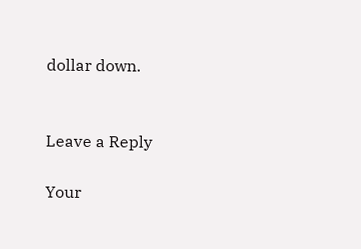dollar down.


Leave a Reply

Your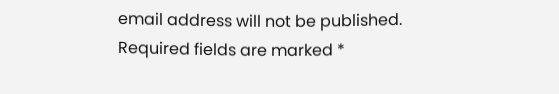email address will not be published. Required fields are marked *